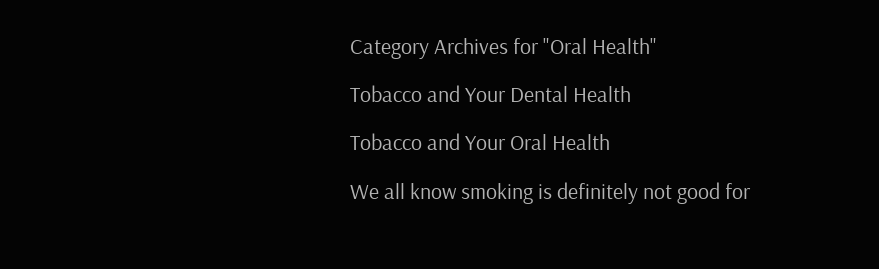Category Archives for "Oral Health"

Tobacco and Your Dental Health

Tobacco and Your Oral Health

We all know smoking is definitely not good for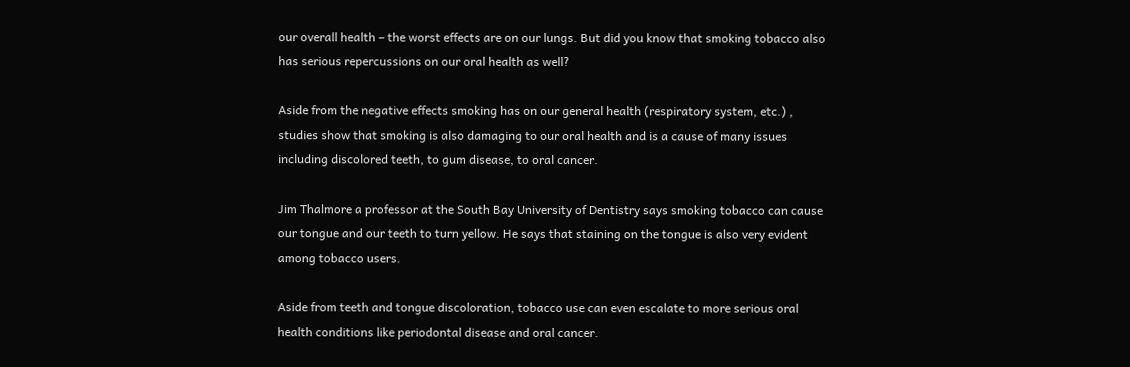our overall health – the worst effects are on our lungs. But did you know that smoking tobacco also has serious repercussions on our oral health as well?

Aside from the negative effects smoking has on our general health (respiratory system, etc.) , studies show that smoking is also damaging to our oral health and is a cause of many issues including discolored teeth, to gum disease, to oral cancer.

Jim Thalmore a professor at the South Bay University of Dentistry says smoking tobacco can cause our tongue and our teeth to turn yellow. He says that staining on the tongue is also very evident among tobacco users.

Aside from teeth and tongue discoloration, tobacco use can even escalate to more serious oral health conditions like periodontal disease and oral cancer.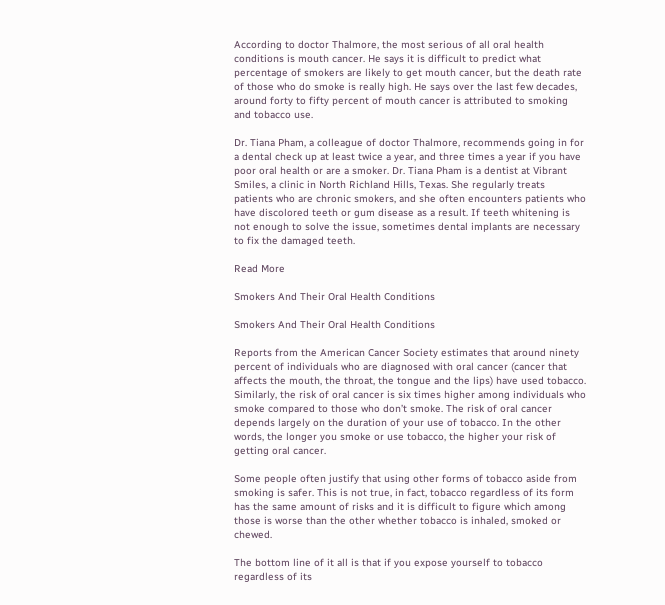According to doctor Thalmore, the most serious of all oral health conditions is mouth cancer. He says it is difficult to predict what percentage of smokers are likely to get mouth cancer, but the death rate of those who do smoke is really high. He says over the last few decades, around forty to fifty percent of mouth cancer is attributed to smoking and tobacco use.

Dr. Tiana Pham, a colleague of doctor Thalmore, recommends going in for a dental check up at least twice a year, and three times a year if you have poor oral health or are a smoker. Dr. Tiana Pham is a dentist at Vibrant Smiles, a clinic in North Richland Hills, Texas. She regularly treats patients who are chronic smokers, and she often encounters patients who have discolored teeth or gum disease as a result. If teeth whitening is not enough to solve the issue, sometimes dental implants are necessary to fix the damaged teeth.

Read More

Smokers And Their Oral Health Conditions

Smokers And Their Oral Health Conditions

Reports from the American Cancer Society estimates that around ninety percent of individuals who are diagnosed with oral cancer (cancer that affects the mouth, the throat, the tongue and the lips) have used tobacco. Similarly, the risk of oral cancer is six times higher among individuals who smoke compared to those who don’t smoke. The risk of oral cancer depends largely on the duration of your use of tobacco. In the other words, the longer you smoke or use tobacco, the higher your risk of getting oral cancer.

Some people often justify that using other forms of tobacco aside from smoking is safer. This is not true, in fact, tobacco regardless of its form has the same amount of risks and it is difficult to figure which among those is worse than the other whether tobacco is inhaled, smoked or chewed.

The bottom line of it all is that if you expose yourself to tobacco regardless of its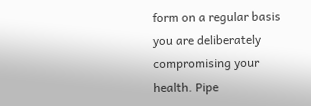form on a regular basis you are deliberately compromising your health. Pipe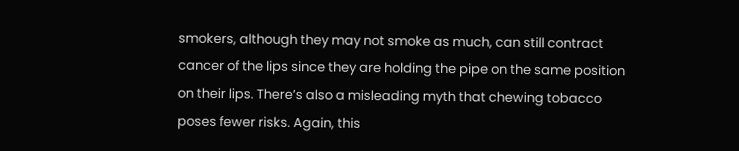smokers, although they may not smoke as much, can still contract cancer of the lips since they are holding the pipe on the same position on their lips. There’s also a misleading myth that chewing tobacco poses fewer risks. Again, this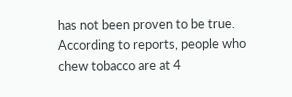has not been proven to be true.
According to reports, people who chew tobacco are at 4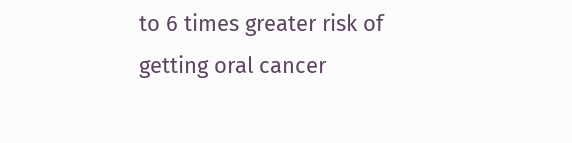to 6 times greater risk of getting oral cancer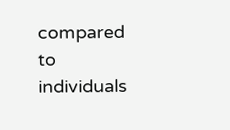compared to individuals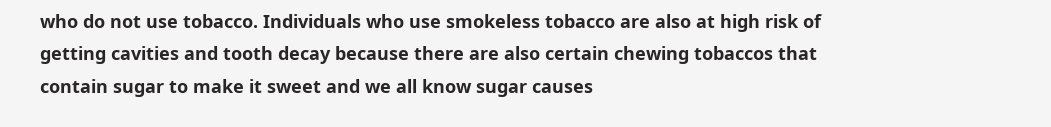who do not use tobacco. Individuals who use smokeless tobacco are also at high risk of getting cavities and tooth decay because there are also certain chewing tobaccos that contain sugar to make it sweet and we all know sugar causes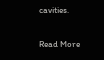cavities.

Read More